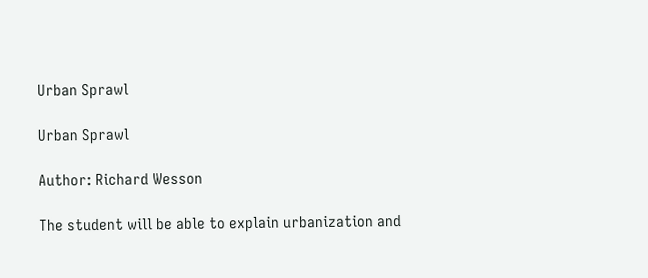Urban Sprawl

Urban Sprawl

Author: Richard Wesson

The student will be able to explain urbanization and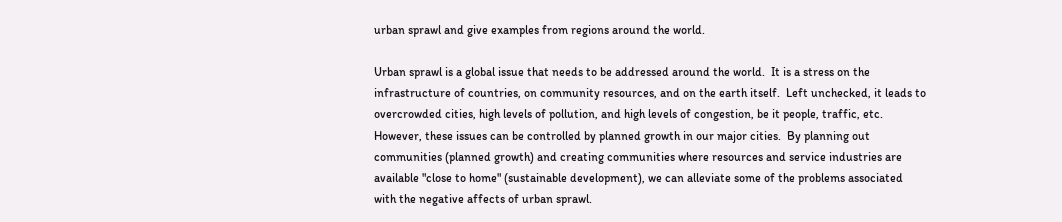urban sprawl and give examples from regions around the world.

Urban sprawl is a global issue that needs to be addressed around the world.  It is a stress on the infrastructure of countries, on community resources, and on the earth itself.  Left unchecked, it leads to overcrowded cities, high levels of pollution, and high levels of congestion, be it people, traffic, etc.  However, these issues can be controlled by planned growth in our major cities.  By planning out communities (planned growth) and creating communities where resources and service industries are available "close to home" (sustainable development), we can alleviate some of the problems associated with the negative affects of urban sprawl.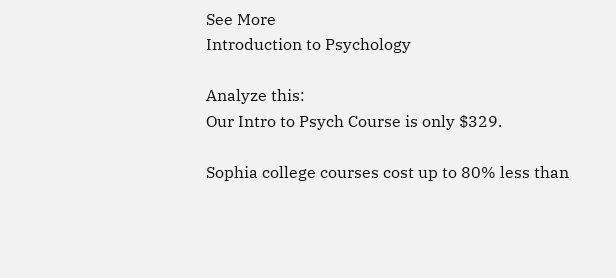See More
Introduction to Psychology

Analyze this:
Our Intro to Psych Course is only $329.

Sophia college courses cost up to 80% less than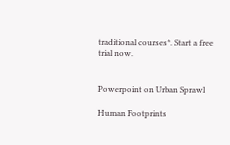traditional courses*. Start a free trial now.


Powerpoint on Urban Sprawl

Human Footprints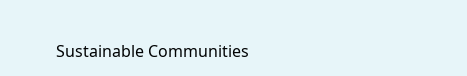Sustainable Communities